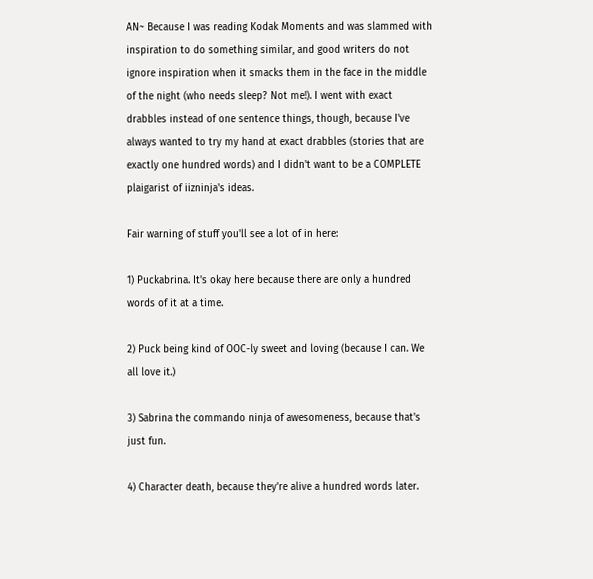AN~ Because I was reading Kodak Moments and was slammed with inspiration to do something similar, and good writers do not ignore inspiration when it smacks them in the face in the middle of the night (who needs sleep? Not me!). I went with exact drabbles instead of one sentence things, though, because I've always wanted to try my hand at exact drabbles (stories that are exactly one hundred words) and I didn't want to be a COMPLETE plaigarist of iizninja's ideas.

Fair warning of stuff you'll see a lot of in here:

1) Puckabrina. It's okay here because there are only a hundred words of it at a time.

2) Puck being kind of OOC-ly sweet and loving (because I can. We all love it.)

3) Sabrina the commando ninja of awesomeness, because that's just fun.

4) Character death, because they're alive a hundred words later.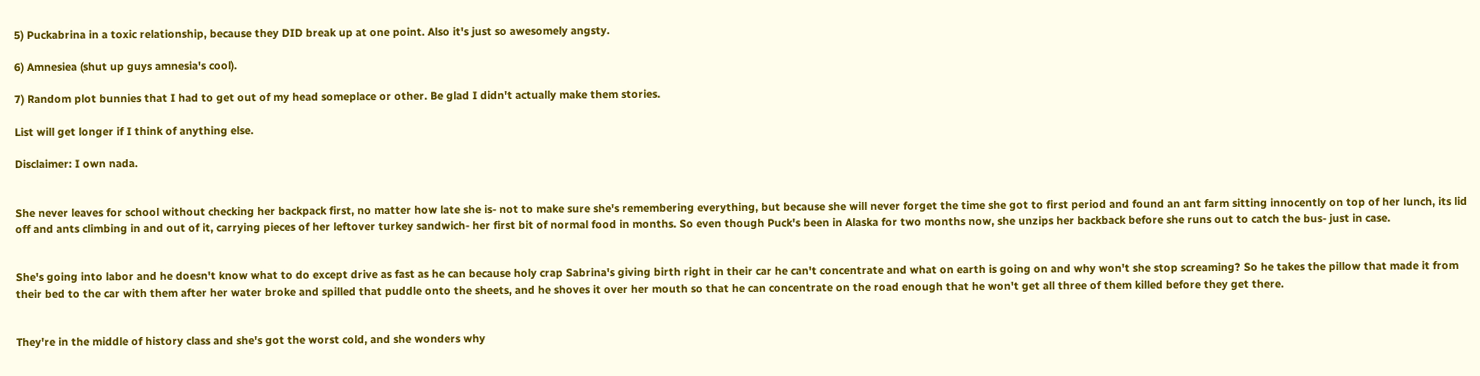5) Puckabrina in a toxic relationship, because they DID break up at one point. Also it's just so awesomely angsty.

6) Amnesiea (shut up guys amnesia's cool).

7) Random plot bunnies that I had to get out of my head someplace or other. Be glad I didn't actually make them stories.

List will get longer if I think of anything else.

Disclaimer: I own nada.


She never leaves for school without checking her backpack first, no matter how late she is- not to make sure she's remembering everything, but because she will never forget the time she got to first period and found an ant farm sitting innocently on top of her lunch, its lid off and ants climbing in and out of it, carrying pieces of her leftover turkey sandwich- her first bit of normal food in months. So even though Puck's been in Alaska for two months now, she unzips her backback before she runs out to catch the bus- just in case.


She's going into labor and he doesn't know what to do except drive as fast as he can because holy crap Sabrina's giving birth right in their car he can't concentrate and what on earth is going on and why won't she stop screaming? So he takes the pillow that made it from their bed to the car with them after her water broke and spilled that puddle onto the sheets, and he shoves it over her mouth so that he can concentrate on the road enough that he won't get all three of them killed before they get there.


They're in the middle of history class and she's got the worst cold, and she wonders why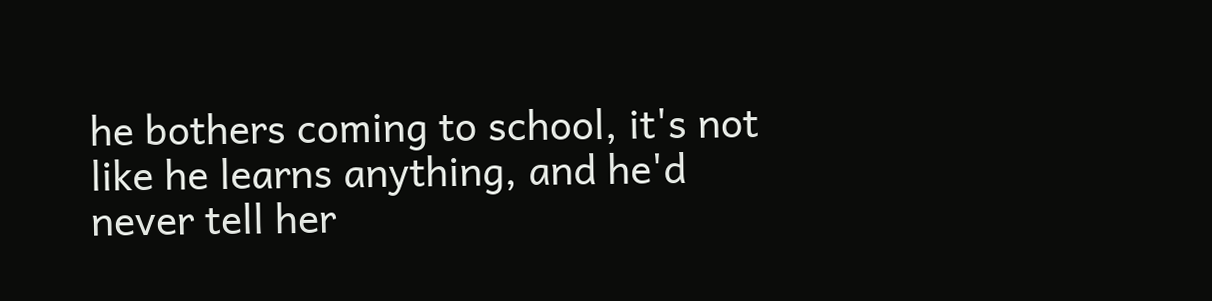he bothers coming to school, it's not like he learns anything, and he'd never tell her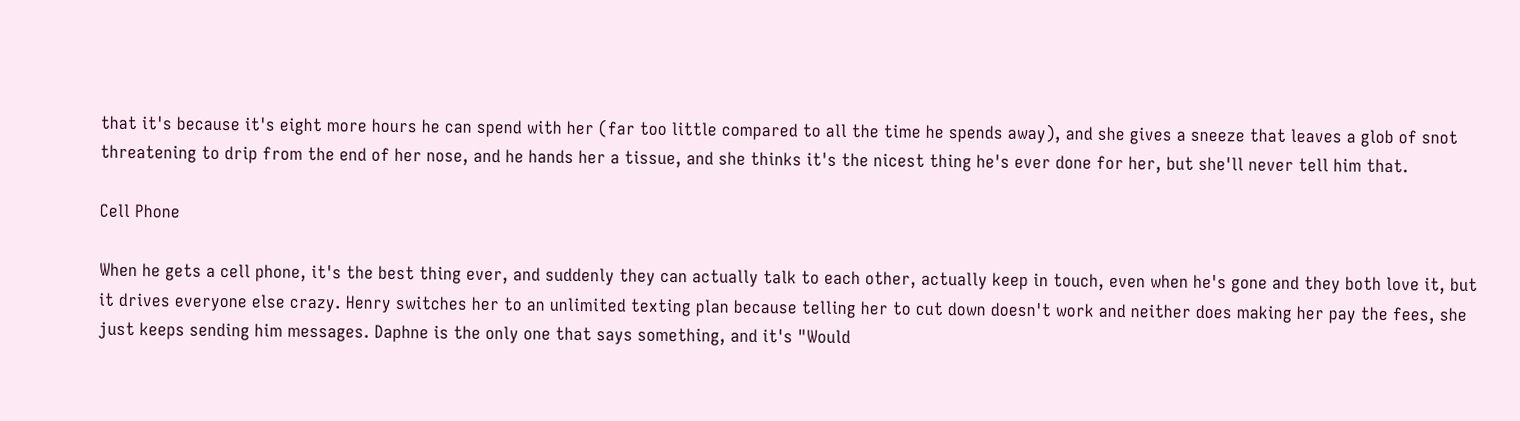that it's because it's eight more hours he can spend with her (far too little compared to all the time he spends away), and she gives a sneeze that leaves a glob of snot threatening to drip from the end of her nose, and he hands her a tissue, and she thinks it's the nicest thing he's ever done for her, but she'll never tell him that.

Cell Phone

When he gets a cell phone, it's the best thing ever, and suddenly they can actually talk to each other, actually keep in touch, even when he's gone and they both love it, but it drives everyone else crazy. Henry switches her to an unlimited texting plan because telling her to cut down doesn't work and neither does making her pay the fees, she just keeps sending him messages. Daphne is the only one that says something, and it's "Would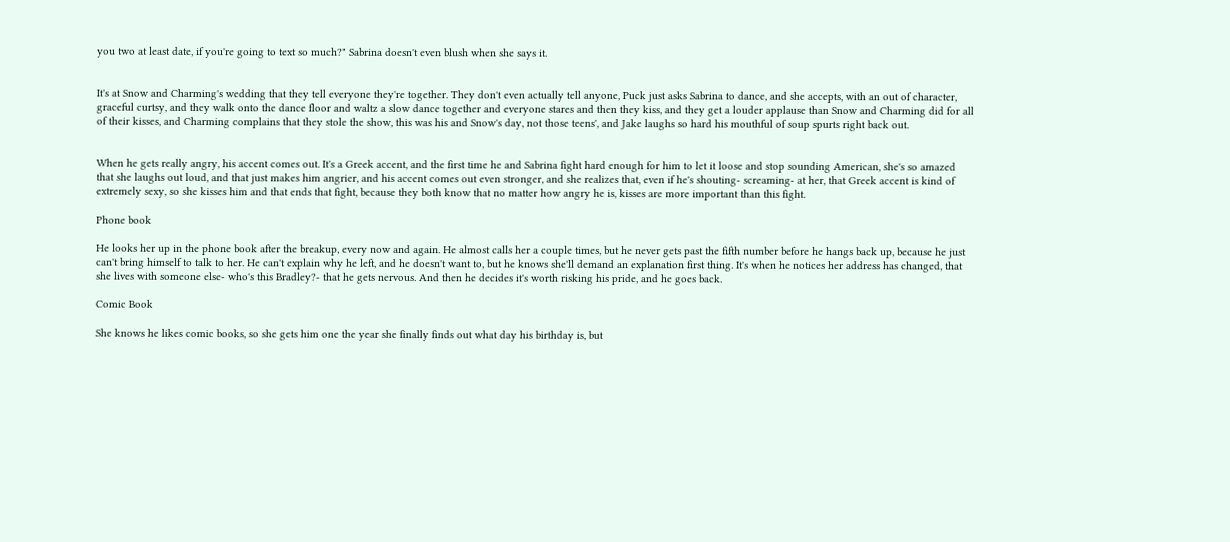you two at least date, if you're going to text so much?" Sabrina doesn't even blush when she says it.


It's at Snow and Charming's wedding that they tell everyone they're together. They don't even actually tell anyone, Puck just asks Sabrina to dance, and she accepts, with an out of character, graceful curtsy, and they walk onto the dance floor and waltz a slow dance together and everyone stares and then they kiss, and they get a louder applause than Snow and Charming did for all of their kisses, and Charming complains that they stole the show, this was his and Snow's day, not those teens', and Jake laughs so hard his mouthful of soup spurts right back out.


When he gets really angry, his accent comes out. It's a Greek accent, and the first time he and Sabrina fight hard enough for him to let it loose and stop sounding American, she's so amazed that she laughs out loud, and that just makes him angrier, and his accent comes out even stronger, and she realizes that, even if he's shouting- screaming- at her, that Greek accent is kind of extremely sexy, so she kisses him and that ends that fight, because they both know that no matter how angry he is, kisses are more important than this fight.

Phone book

He looks her up in the phone book after the breakup, every now and again. He almost calls her a couple times, but he never gets past the fifth number before he hangs back up, because he just can't bring himself to talk to her. He can't explain why he left, and he doesn't want to, but he knows she'll demand an explanation first thing. It's when he notices her address has changed, that she lives with someone else- who's this Bradley?- that he gets nervous. And then he decides it's worth risking his pride, and he goes back.

Comic Book

She knows he likes comic books, so she gets him one the year she finally finds out what day his birthday is, but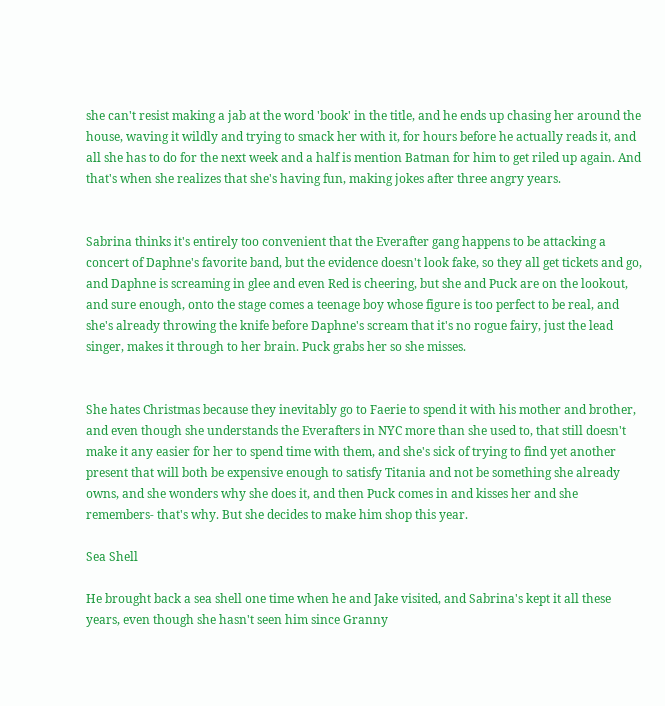she can't resist making a jab at the word 'book' in the title, and he ends up chasing her around the house, waving it wildly and trying to smack her with it, for hours before he actually reads it, and all she has to do for the next week and a half is mention Batman for him to get riled up again. And that's when she realizes that she's having fun, making jokes after three angry years.


Sabrina thinks it's entirely too convenient that the Everafter gang happens to be attacking a concert of Daphne's favorite band, but the evidence doesn't look fake, so they all get tickets and go, and Daphne is screaming in glee and even Red is cheering, but she and Puck are on the lookout, and sure enough, onto the stage comes a teenage boy whose figure is too perfect to be real, and she's already throwing the knife before Daphne's scream that it's no rogue fairy, just the lead singer, makes it through to her brain. Puck grabs her so she misses.


She hates Christmas because they inevitably go to Faerie to spend it with his mother and brother, and even though she understands the Everafters in NYC more than she used to, that still doesn't make it any easier for her to spend time with them, and she's sick of trying to find yet another present that will both be expensive enough to satisfy Titania and not be something she already owns, and she wonders why she does it, and then Puck comes in and kisses her and she remembers- that's why. But she decides to make him shop this year.

Sea Shell

He brought back a sea shell one time when he and Jake visited, and Sabrina's kept it all these years, even though she hasn't seen him since Granny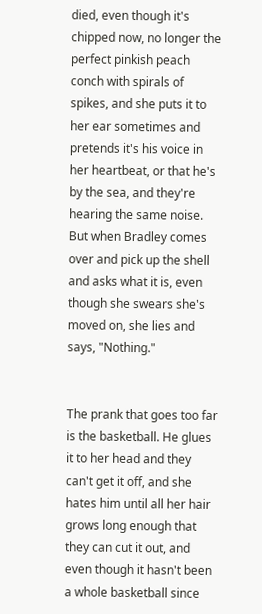died, even though it's chipped now, no longer the perfect pinkish peach conch with spirals of spikes, and she puts it to her ear sometimes and pretends it's his voice in her heartbeat, or that he's by the sea, and they're hearing the same noise. But when Bradley comes over and pick up the shell and asks what it is, even though she swears she's moved on, she lies and says, "Nothing."


The prank that goes too far is the basketball. He glues it to her head and they can't get it off, and she hates him until all her hair grows long enough that they can cut it out, and even though it hasn't been a whole basketball since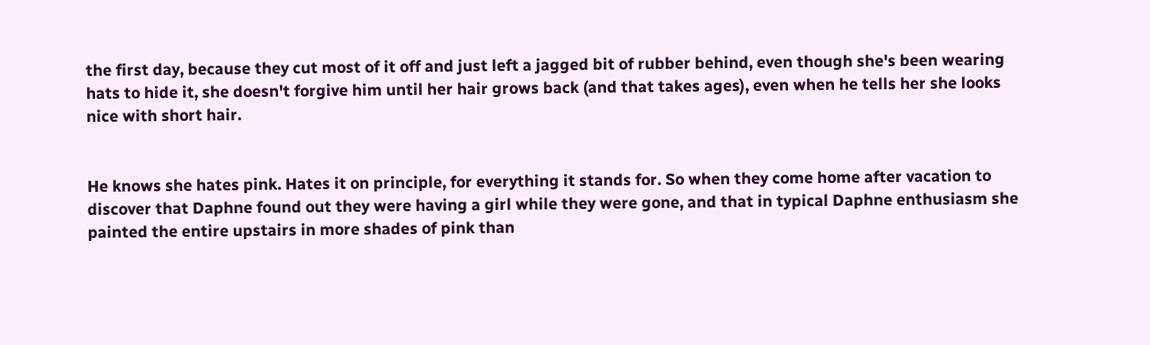the first day, because they cut most of it off and just left a jagged bit of rubber behind, even though she's been wearing hats to hide it, she doesn't forgive him until her hair grows back (and that takes ages), even when he tells her she looks nice with short hair.


He knows she hates pink. Hates it on principle, for everything it stands for. So when they come home after vacation to discover that Daphne found out they were having a girl while they were gone, and that in typical Daphne enthusiasm she painted the entire upstairs in more shades of pink than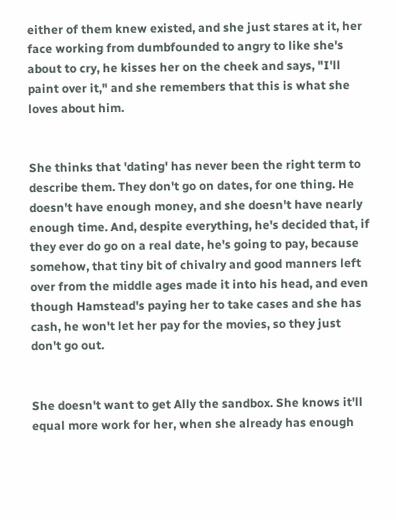either of them knew existed, and she just stares at it, her face working from dumbfounded to angry to like she's about to cry, he kisses her on the cheek and says, "I'll paint over it," and she remembers that this is what she loves about him.


She thinks that 'dating' has never been the right term to describe them. They don't go on dates, for one thing. He doesn't have enough money, and she doesn't have nearly enough time. And, despite everything, he's decided that, if they ever do go on a real date, he's going to pay, because somehow, that tiny bit of chivalry and good manners left over from the middle ages made it into his head, and even though Hamstead's paying her to take cases and she has cash, he won't let her pay for the movies, so they just don't go out.


She doesn't want to get Ally the sandbox. She knows it'll equal more work for her, when she already has enough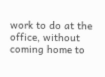work to do at the office, without coming home to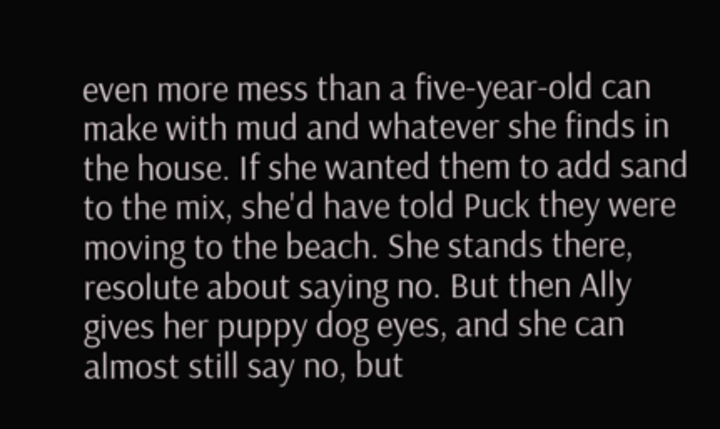even more mess than a five-year-old can make with mud and whatever she finds in the house. If she wanted them to add sand to the mix, she'd have told Puck they were moving to the beach. She stands there, resolute about saying no. But then Ally gives her puppy dog eyes, and she can almost still say no, but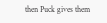then Puck gives them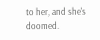to her, and she's doomed.